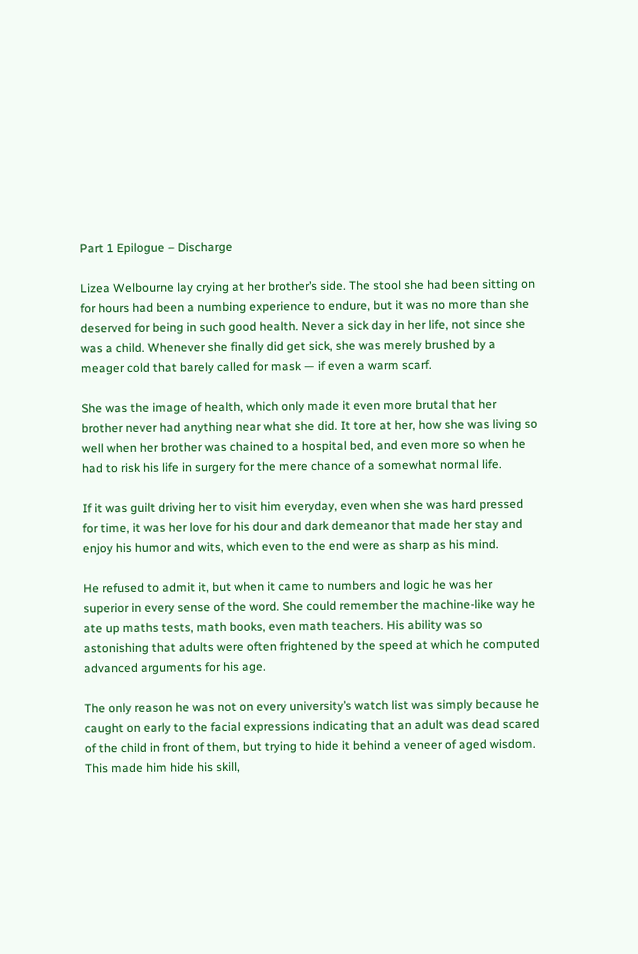Part 1 Epilogue – Discharge

Lizea Welbourne lay crying at her brother’s side. The stool she had been sitting on for hours had been a numbing experience to endure, but it was no more than she deserved for being in such good health. Never a sick day in her life, not since she was a child. Whenever she finally did get sick, she was merely brushed by a meager cold that barely called for mask — if even a warm scarf.

She was the image of health, which only made it even more brutal that her brother never had anything near what she did. It tore at her, how she was living so well when her brother was chained to a hospital bed, and even more so when he had to risk his life in surgery for the mere chance of a somewhat normal life.

If it was guilt driving her to visit him everyday, even when she was hard pressed for time, it was her love for his dour and dark demeanor that made her stay and enjoy his humor and wits, which even to the end were as sharp as his mind.

He refused to admit it, but when it came to numbers and logic he was her superior in every sense of the word. She could remember the machine-like way he ate up maths tests, math books, even math teachers. His ability was so astonishing that adults were often frightened by the speed at which he computed advanced arguments for his age.

The only reason he was not on every university’s watch list was simply because he caught on early to the facial expressions indicating that an adult was dead scared of the child in front of them, but trying to hide it behind a veneer of aged wisdom. This made him hide his skill,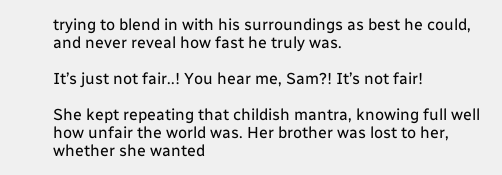trying to blend in with his surroundings as best he could, and never reveal how fast he truly was.

It’s just not fair..! You hear me, Sam?! It’s not fair!

She kept repeating that childish mantra, knowing full well how unfair the world was. Her brother was lost to her, whether she wanted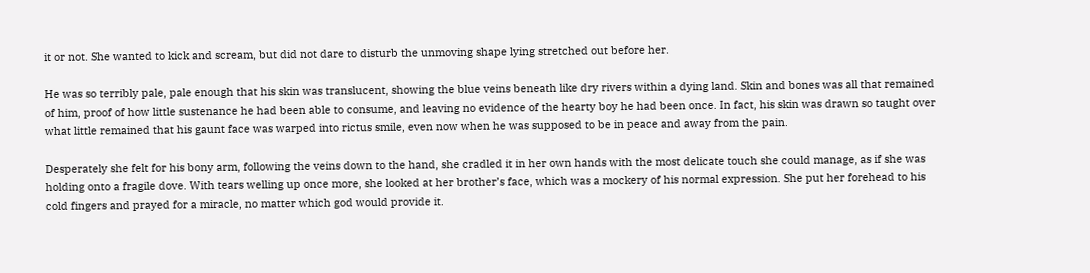it or not. She wanted to kick and scream, but did not dare to disturb the unmoving shape lying stretched out before her.

He was so terribly pale, pale enough that his skin was translucent, showing the blue veins beneath like dry rivers within a dying land. Skin and bones was all that remained of him, proof of how little sustenance he had been able to consume, and leaving no evidence of the hearty boy he had been once. In fact, his skin was drawn so taught over what little remained that his gaunt face was warped into rictus smile, even now when he was supposed to be in peace and away from the pain.

Desperately she felt for his bony arm, following the veins down to the hand, she cradled it in her own hands with the most delicate touch she could manage, as if she was holding onto a fragile dove. With tears welling up once more, she looked at her brother’s face, which was a mockery of his normal expression. She put her forehead to his cold fingers and prayed for a miracle, no matter which god would provide it.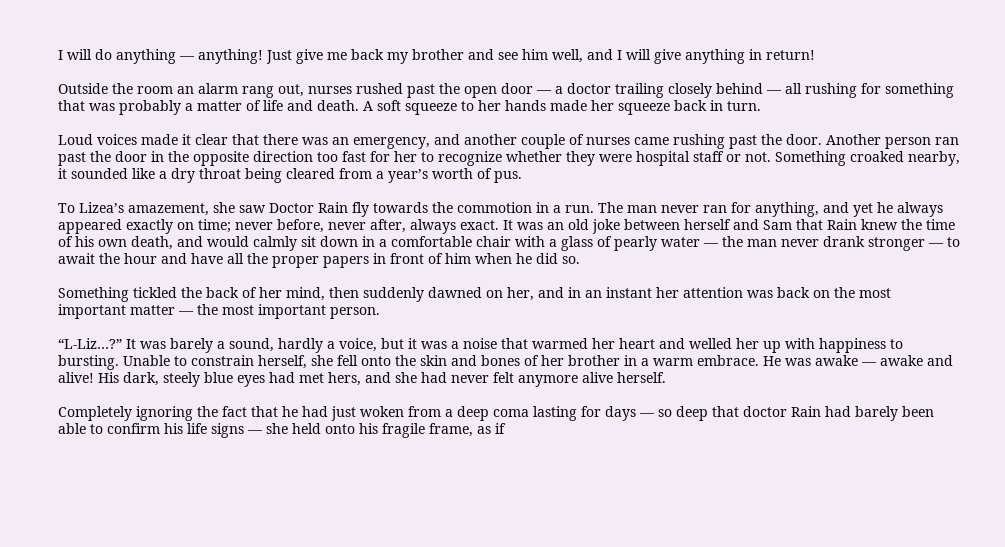I will do anything — anything! Just give me back my brother and see him well, and I will give anything in return!

Outside the room an alarm rang out, nurses rushed past the open door — a doctor trailing closely behind — all rushing for something that was probably a matter of life and death. A soft squeeze to her hands made her squeeze back in turn.

Loud voices made it clear that there was an emergency, and another couple of nurses came rushing past the door. Another person ran past the door in the opposite direction too fast for her to recognize whether they were hospital staff or not. Something croaked nearby, it sounded like a dry throat being cleared from a year’s worth of pus.

To Lizea’s amazement, she saw Doctor Rain fly towards the commotion in a run. The man never ran for anything, and yet he always appeared exactly on time; never before, never after, always exact. It was an old joke between herself and Sam that Rain knew the time of his own death, and would calmly sit down in a comfortable chair with a glass of pearly water — the man never drank stronger — to await the hour and have all the proper papers in front of him when he did so.

Something tickled the back of her mind, then suddenly dawned on her, and in an instant her attention was back on the most important matter — the most important person.

“L-Liz…?” It was barely a sound, hardly a voice, but it was a noise that warmed her heart and welled her up with happiness to bursting. Unable to constrain herself, she fell onto the skin and bones of her brother in a warm embrace. He was awake — awake and alive! His dark, steely blue eyes had met hers, and she had never felt anymore alive herself.

Completely ignoring the fact that he had just woken from a deep coma lasting for days — so deep that doctor Rain had barely been able to confirm his life signs — she held onto his fragile frame, as if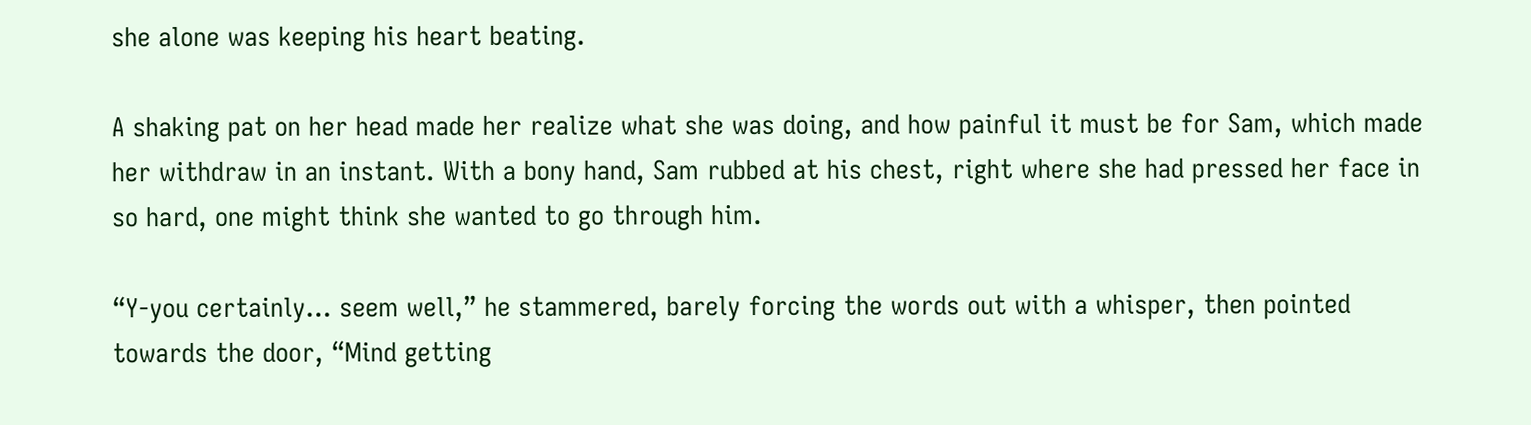she alone was keeping his heart beating.

A shaking pat on her head made her realize what she was doing, and how painful it must be for Sam, which made her withdraw in an instant. With a bony hand, Sam rubbed at his chest, right where she had pressed her face in so hard, one might think she wanted to go through him.

“Y-you certainly… seem well,” he stammered, barely forcing the words out with a whisper, then pointed towards the door, “Mind getting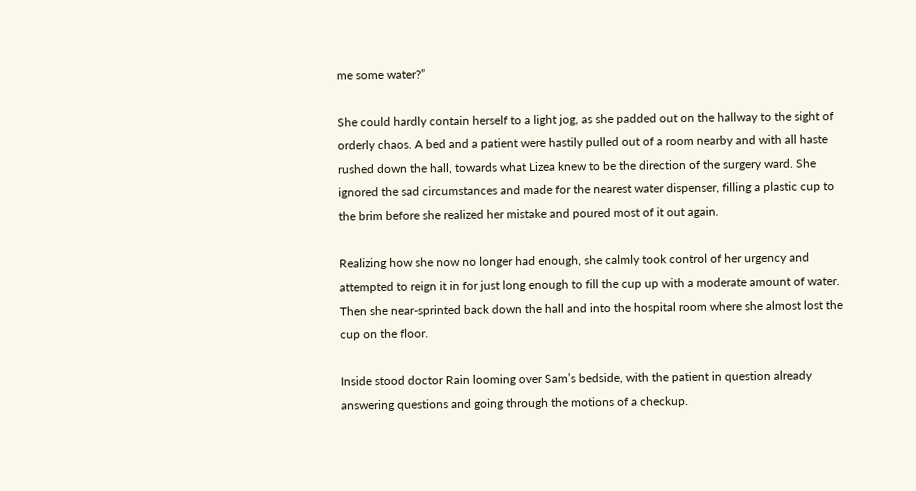me some water?”

She could hardly contain herself to a light jog, as she padded out on the hallway to the sight of orderly chaos. A bed and a patient were hastily pulled out of a room nearby and with all haste rushed down the hall, towards what Lizea knew to be the direction of the surgery ward. She ignored the sad circumstances and made for the nearest water dispenser, filling a plastic cup to the brim before she realized her mistake and poured most of it out again.

Realizing how she now no longer had enough, she calmly took control of her urgency and attempted to reign it in for just long enough to fill the cup up with a moderate amount of water. Then she near-sprinted back down the hall and into the hospital room where she almost lost the cup on the floor.

Inside stood doctor Rain looming over Sam’s bedside, with the patient in question already answering questions and going through the motions of a checkup.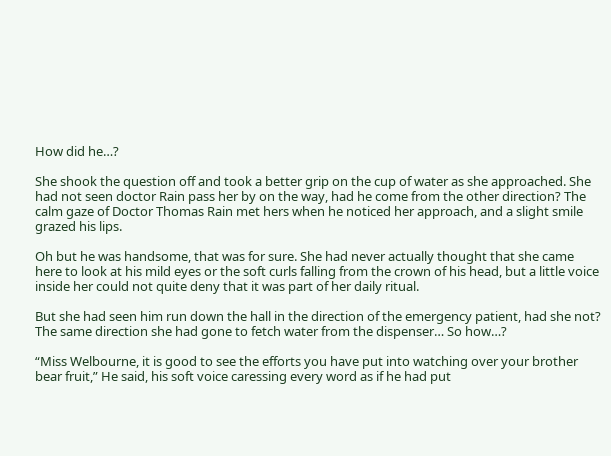How did he…?

She shook the question off and took a better grip on the cup of water as she approached. She had not seen doctor Rain pass her by on the way, had he come from the other direction? The calm gaze of Doctor Thomas Rain met hers when he noticed her approach, and a slight smile grazed his lips.

Oh but he was handsome, that was for sure. She had never actually thought that she came here to look at his mild eyes or the soft curls falling from the crown of his head, but a little voice inside her could not quite deny that it was part of her daily ritual.

But she had seen him run down the hall in the direction of the emergency patient, had she not? The same direction she had gone to fetch water from the dispenser… So how…?

“Miss Welbourne, it is good to see the efforts you have put into watching over your brother bear fruit,” He said, his soft voice caressing every word as if he had put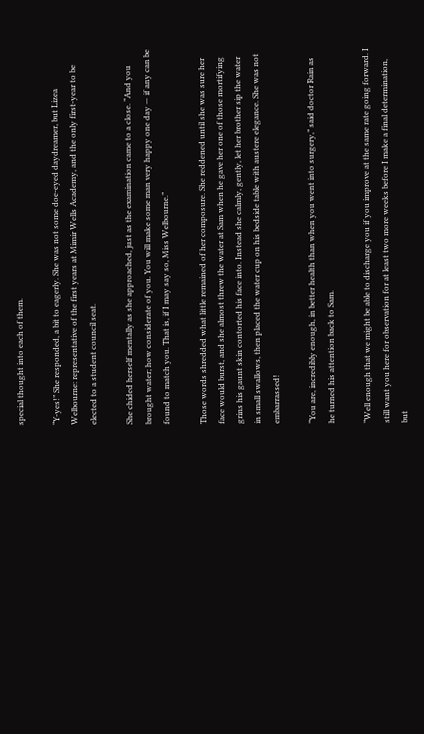special thought into each of them.

“Y-yes!” She responded, a bit to eagerly. She was not some doe-eyed daydreamer, but Lizea Welbourne: representative of the first years at Mimir Wells Academy, and the only first-year to be elected to a student council seat.

She chided herself mentally as she approached, just as the examination came to a close. “And you brought water; how considerate of you. You will make some man very happy one day — if any can be found to match you. That is, if I may say so, Miss Welbourne.”

Those words shredded what little remained of her composure. She reddened until she was sure her face would burst, and she almost threw the water at Sam when he gave her one of those mortifying grins his gaunt skin contorted his face into. Instead she calmly, gently, let her brother sip the water in small swallows, then placed the water cup on his bedside table with austere elegance. She was not embarrassed!

“You are, incredibly enough, in better health than when you went into surgery,” said doctor Rain as he turned his attention back to Sam.

“Well enough that we might be able to discharge you if you improve at the same rate going forward. I still want you here for observation for at least two more weeks before I make a final determination, but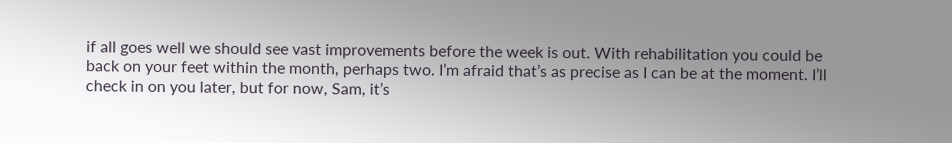if all goes well we should see vast improvements before the week is out. With rehabilitation you could be back on your feet within the month, perhaps two. I’m afraid that’s as precise as I can be at the moment. I’ll check in on you later, but for now, Sam, it’s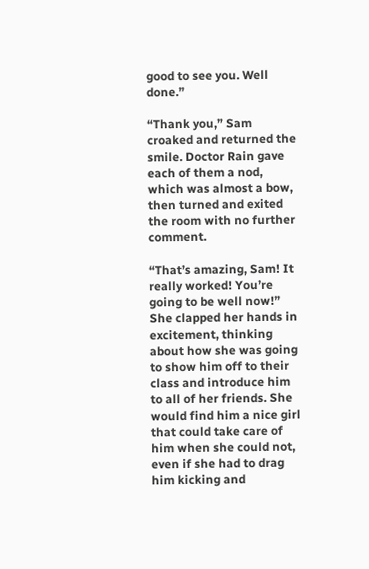good to see you. Well done.”

“Thank you,” Sam croaked and returned the smile. Doctor Rain gave each of them a nod, which was almost a bow, then turned and exited the room with no further comment.

“That’s amazing, Sam! It really worked! You’re going to be well now!” She clapped her hands in excitement, thinking about how she was going to show him off to their class and introduce him to all of her friends. She would find him a nice girl that could take care of him when she could not, even if she had to drag him kicking and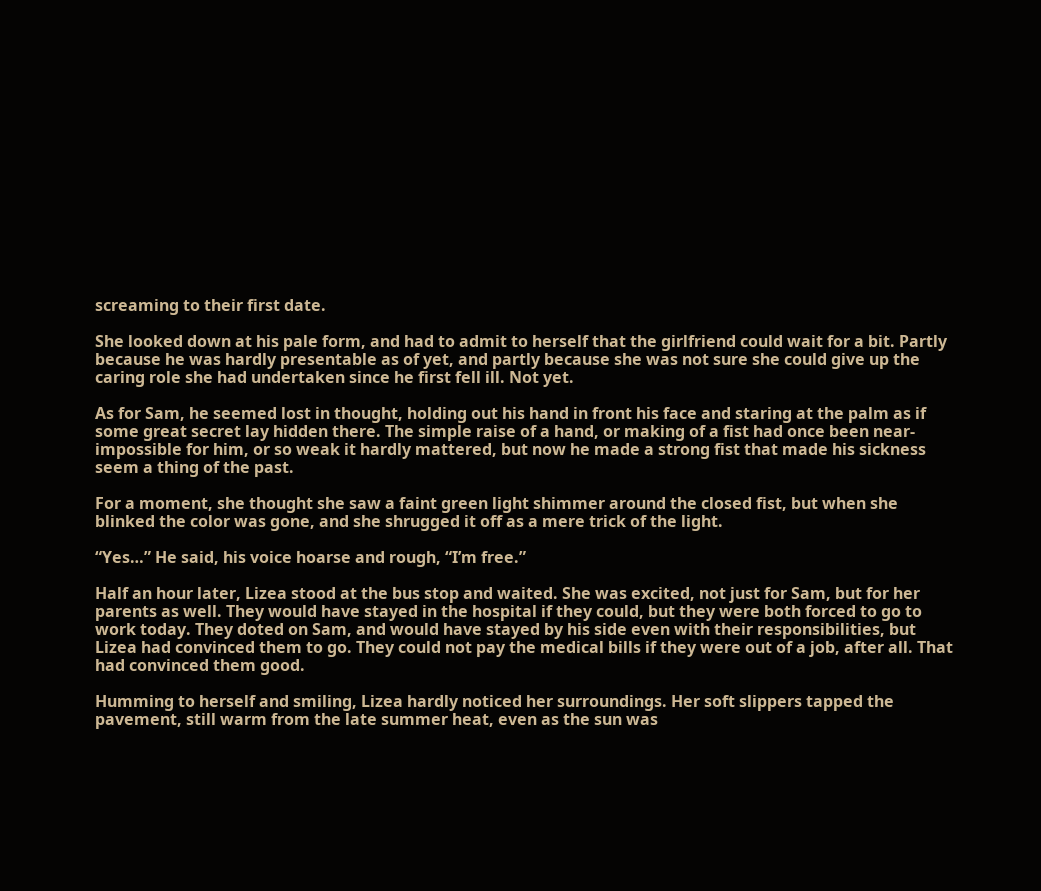screaming to their first date.

She looked down at his pale form, and had to admit to herself that the girlfriend could wait for a bit. Partly because he was hardly presentable as of yet, and partly because she was not sure she could give up the caring role she had undertaken since he first fell ill. Not yet.

As for Sam, he seemed lost in thought, holding out his hand in front his face and staring at the palm as if some great secret lay hidden there. The simple raise of a hand, or making of a fist had once been near-impossible for him, or so weak it hardly mattered, but now he made a strong fist that made his sickness seem a thing of the past.

For a moment, she thought she saw a faint green light shimmer around the closed fist, but when she blinked the color was gone, and she shrugged it off as a mere trick of the light.

“Yes…” He said, his voice hoarse and rough, “I’m free.”

Half an hour later, Lizea stood at the bus stop and waited. She was excited, not just for Sam, but for her parents as well. They would have stayed in the hospital if they could, but they were both forced to go to work today. They doted on Sam, and would have stayed by his side even with their responsibilities, but Lizea had convinced them to go. They could not pay the medical bills if they were out of a job, after all. That had convinced them good.

Humming to herself and smiling, Lizea hardly noticed her surroundings. Her soft slippers tapped the pavement, still warm from the late summer heat, even as the sun was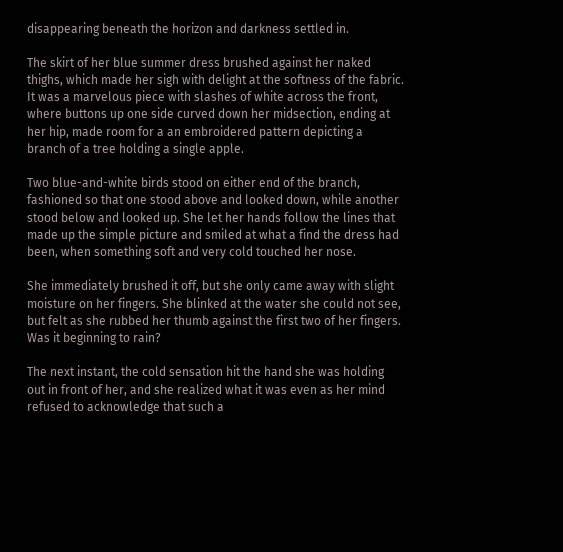disappearing beneath the horizon and darkness settled in.

The skirt of her blue summer dress brushed against her naked thighs, which made her sigh with delight at the softness of the fabric. It was a marvelous piece with slashes of white across the front, where buttons up one side curved down her midsection, ending at her hip, made room for a an embroidered pattern depicting a branch of a tree holding a single apple.

Two blue-and-white birds stood on either end of the branch, fashioned so that one stood above and looked down, while another stood below and looked up. She let her hands follow the lines that made up the simple picture and smiled at what a find the dress had been, when something soft and very cold touched her nose.

She immediately brushed it off, but she only came away with slight moisture on her fingers. She blinked at the water she could not see, but felt as she rubbed her thumb against the first two of her fingers. Was it beginning to rain?

The next instant, the cold sensation hit the hand she was holding out in front of her, and she realized what it was even as her mind refused to acknowledge that such a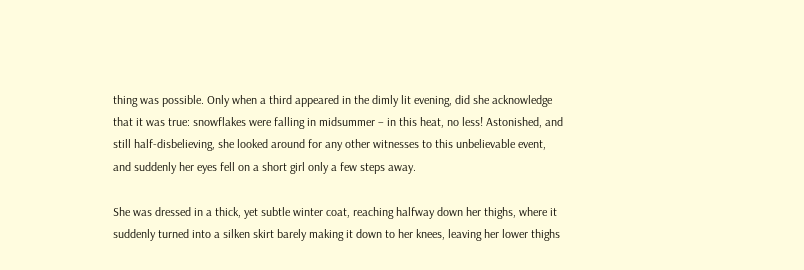thing was possible. Only when a third appeared in the dimly lit evening, did she acknowledge that it was true: snowflakes were falling in midsummer – in this heat, no less! Astonished, and still half-disbelieving, she looked around for any other witnesses to this unbelievable event, and suddenly her eyes fell on a short girl only a few steps away.

She was dressed in a thick, yet subtle winter coat, reaching halfway down her thighs, where it suddenly turned into a silken skirt barely making it down to her knees, leaving her lower thighs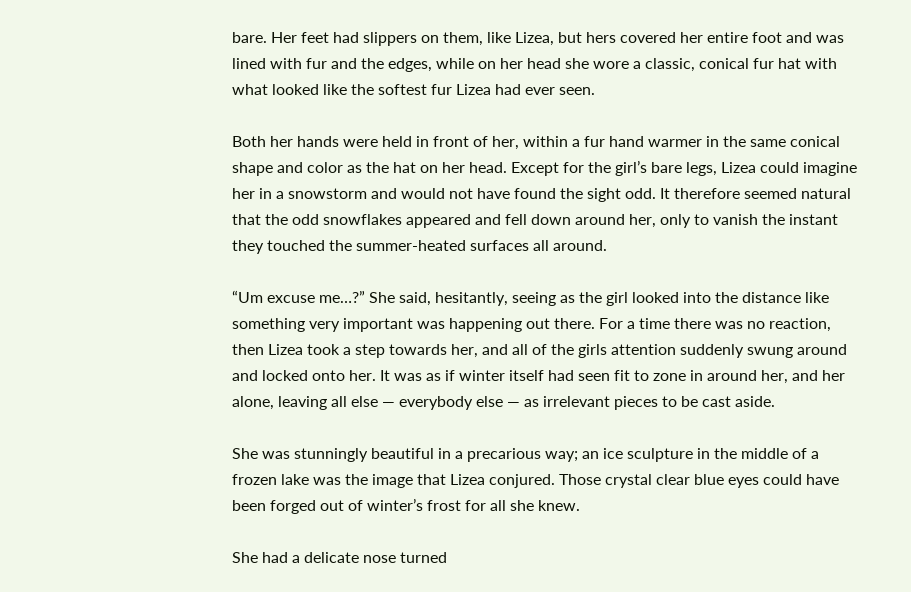bare. Her feet had slippers on them, like Lizea, but hers covered her entire foot and was lined with fur and the edges, while on her head she wore a classic, conical fur hat with what looked like the softest fur Lizea had ever seen.

Both her hands were held in front of her, within a fur hand warmer in the same conical shape and color as the hat on her head. Except for the girl’s bare legs, Lizea could imagine her in a snowstorm and would not have found the sight odd. It therefore seemed natural that the odd snowflakes appeared and fell down around her, only to vanish the instant they touched the summer-heated surfaces all around.

“Um excuse me…?” She said, hesitantly, seeing as the girl looked into the distance like something very important was happening out there. For a time there was no reaction, then Lizea took a step towards her, and all of the girls attention suddenly swung around and locked onto her. It was as if winter itself had seen fit to zone in around her, and her alone, leaving all else — everybody else — as irrelevant pieces to be cast aside.

She was stunningly beautiful in a precarious way; an ice sculpture in the middle of a frozen lake was the image that Lizea conjured. Those crystal clear blue eyes could have been forged out of winter’s frost for all she knew.

She had a delicate nose turned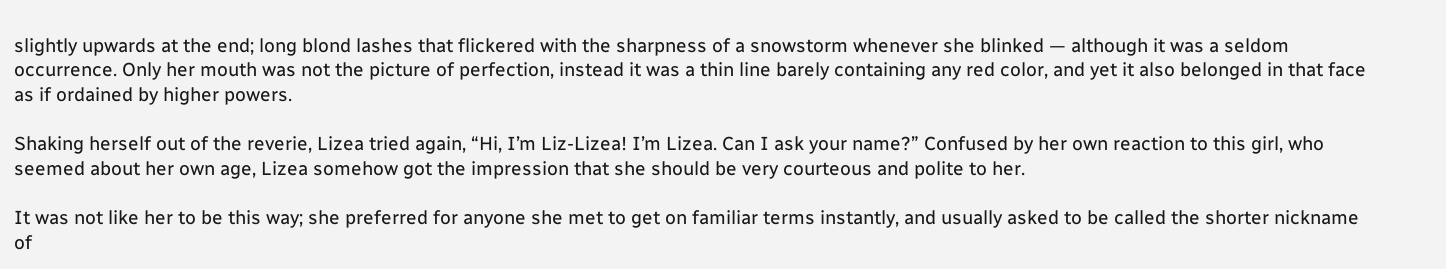slightly upwards at the end; long blond lashes that flickered with the sharpness of a snowstorm whenever she blinked — although it was a seldom occurrence. Only her mouth was not the picture of perfection, instead it was a thin line barely containing any red color, and yet it also belonged in that face as if ordained by higher powers.

Shaking herself out of the reverie, Lizea tried again, “Hi, I’m Liz-Lizea! I’m Lizea. Can I ask your name?” Confused by her own reaction to this girl, who seemed about her own age, Lizea somehow got the impression that she should be very courteous and polite to her.

It was not like her to be this way; she preferred for anyone she met to get on familiar terms instantly, and usually asked to be called the shorter nickname of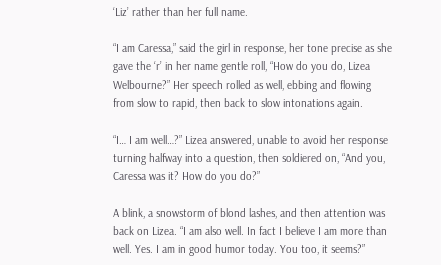‘Liz’ rather than her full name.

“I am Caressa,” said the girl in response, her tone precise as she gave the ‘r’ in her name gentle roll, “How do you do, Lizea Welbourne?” Her speech rolled as well, ebbing and flowing from slow to rapid, then back to slow intonations again.

“I… I am well…?” Lizea answered, unable to avoid her response turning halfway into a question, then soldiered on, “And you, Caressa was it? How do you do?”

A blink, a snowstorm of blond lashes, and then attention was back on Lizea. “I am also well. In fact I believe I am more than well. Yes. I am in good humor today. You too, it seems?”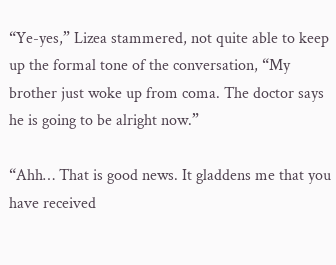“Ye-yes,” Lizea stammered, not quite able to keep up the formal tone of the conversation, “My brother just woke up from coma. The doctor says he is going to be alright now.”

“Ahh… That is good news. It gladdens me that you have received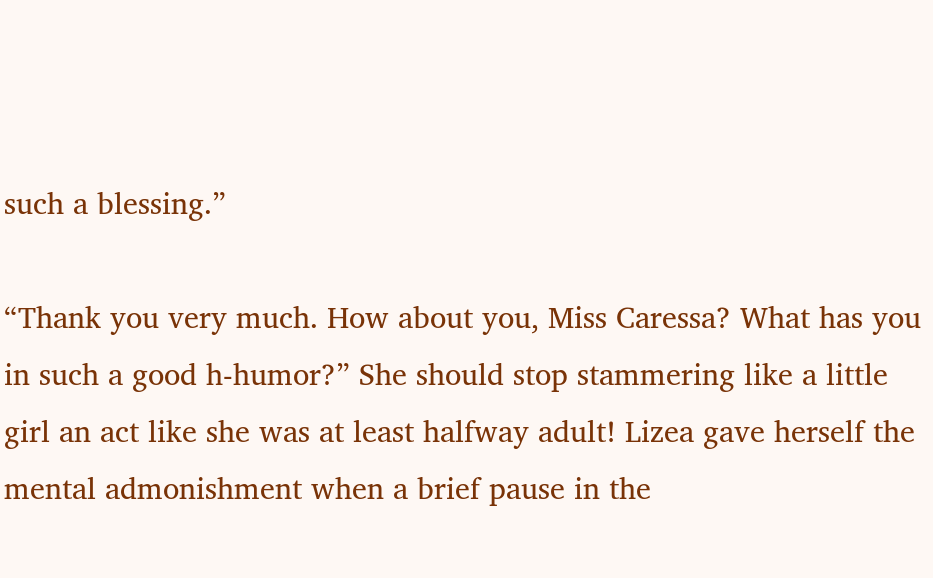such a blessing.”

“Thank you very much. How about you, Miss Caressa? What has you in such a good h-humor?” She should stop stammering like a little girl an act like she was at least halfway adult! Lizea gave herself the mental admonishment when a brief pause in the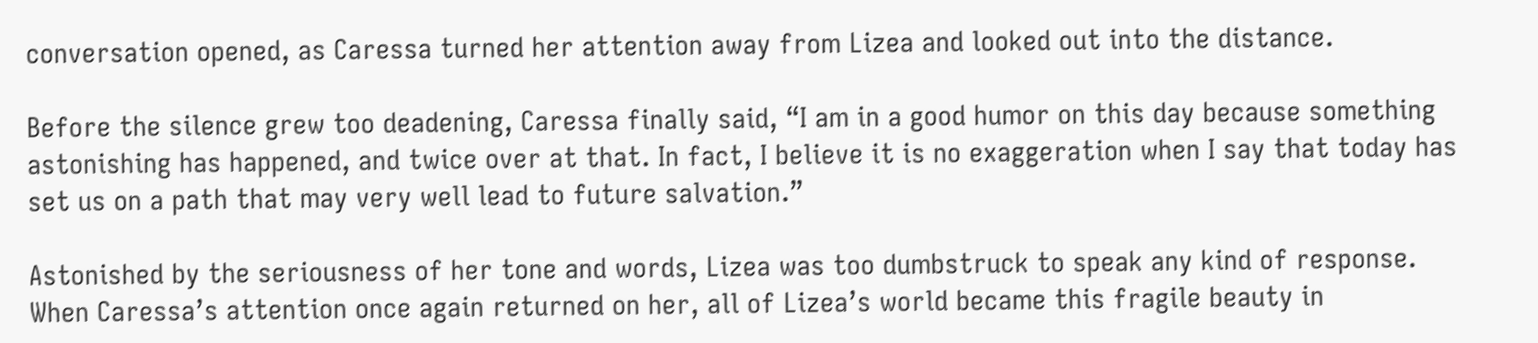conversation opened, as Caressa turned her attention away from Lizea and looked out into the distance.

Before the silence grew too deadening, Caressa finally said, “I am in a good humor on this day because something astonishing has happened, and twice over at that. In fact, I believe it is no exaggeration when I say that today has set us on a path that may very well lead to future salvation.”

Astonished by the seriousness of her tone and words, Lizea was too dumbstruck to speak any kind of response. When Caressa’s attention once again returned on her, all of Lizea’s world became this fragile beauty in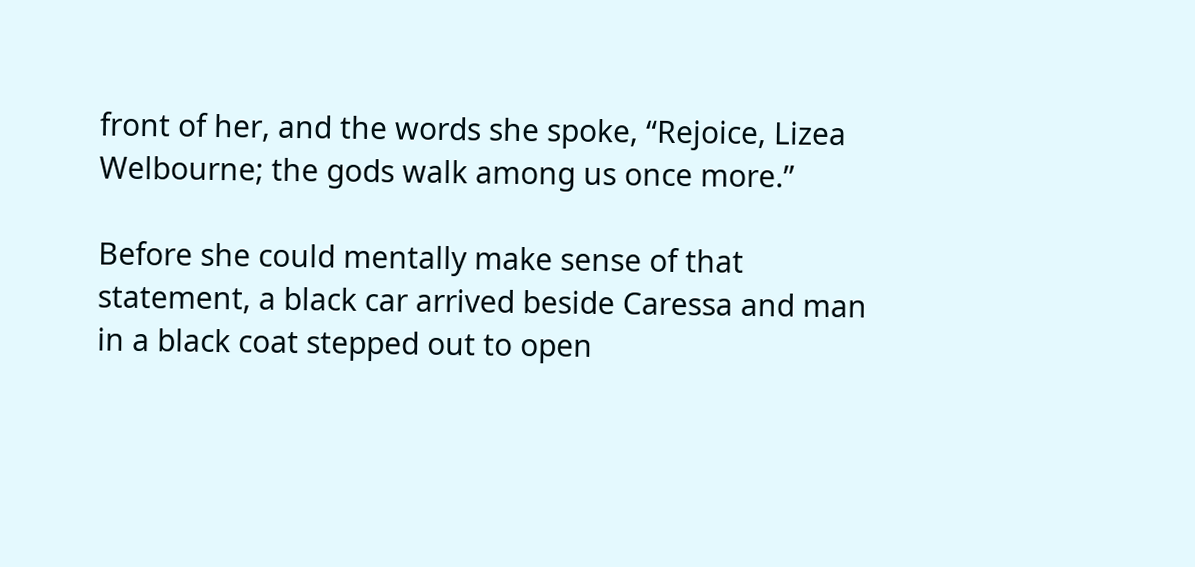front of her, and the words she spoke, “Rejoice, Lizea Welbourne; the gods walk among us once more.”

Before she could mentally make sense of that statement, a black car arrived beside Caressa and man in a black coat stepped out to open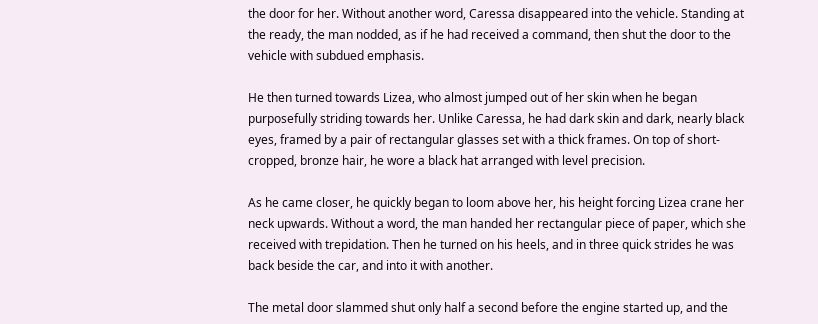the door for her. Without another word, Caressa disappeared into the vehicle. Standing at the ready, the man nodded, as if he had received a command, then shut the door to the vehicle with subdued emphasis.

He then turned towards Lizea, who almost jumped out of her skin when he began purposefully striding towards her. Unlike Caressa, he had dark skin and dark, nearly black eyes, framed by a pair of rectangular glasses set with a thick frames. On top of short-cropped, bronze hair, he wore a black hat arranged with level precision.

As he came closer, he quickly began to loom above her, his height forcing Lizea crane her neck upwards. Without a word, the man handed her rectangular piece of paper, which she received with trepidation. Then he turned on his heels, and in three quick strides he was back beside the car, and into it with another.

The metal door slammed shut only half a second before the engine started up, and the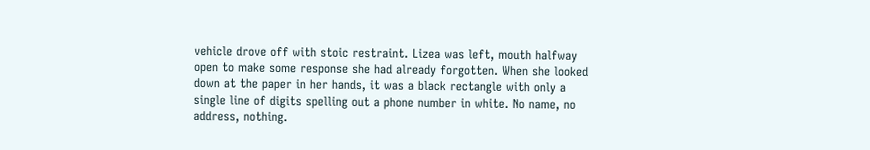vehicle drove off with stoic restraint. Lizea was left, mouth halfway open to make some response she had already forgotten. When she looked down at the paper in her hands, it was a black rectangle with only a single line of digits spelling out a phone number in white. No name, no address, nothing.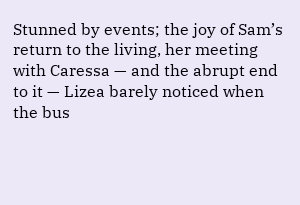Stunned by events; the joy of Sam’s return to the living, her meeting with Caressa — and the abrupt end to it — Lizea barely noticed when the bus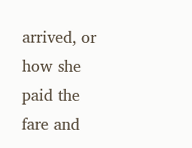arrived, or how she paid the fare and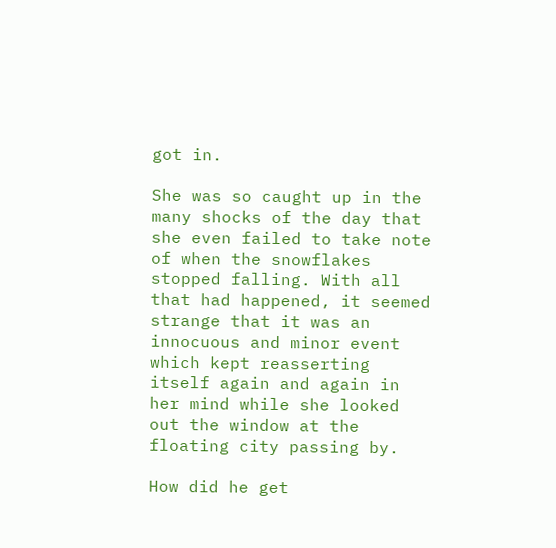got in.

She was so caught up in the many shocks of the day that she even failed to take note of when the snowflakes stopped falling. With all that had happened, it seemed strange that it was an innocuous and minor event which kept reasserting itself again and again in her mind while she looked out the window at the floating city passing by.

How did he get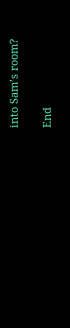into Sam’s room?

End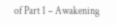of Part 1 – Awakening